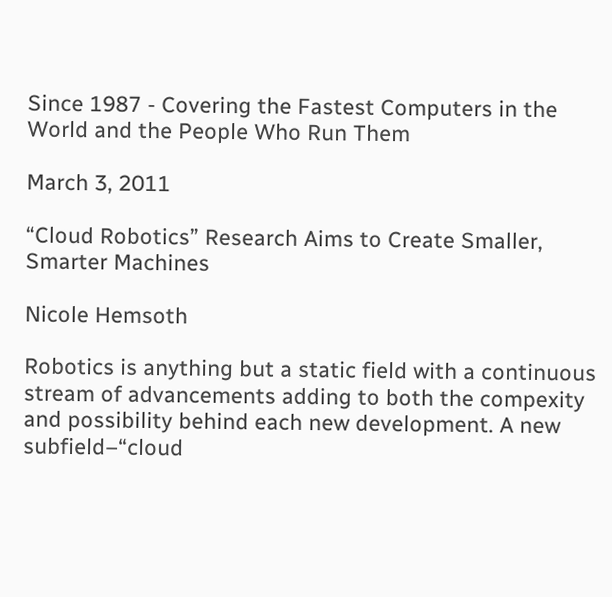Since 1987 - Covering the Fastest Computers in the World and the People Who Run Them

March 3, 2011

“Cloud Robotics” Research Aims to Create Smaller, Smarter Machines

Nicole Hemsoth

Robotics is anything but a static field with a continuous stream of advancements adding to both the compexity and possibility behind each new development. A new subfield–“cloud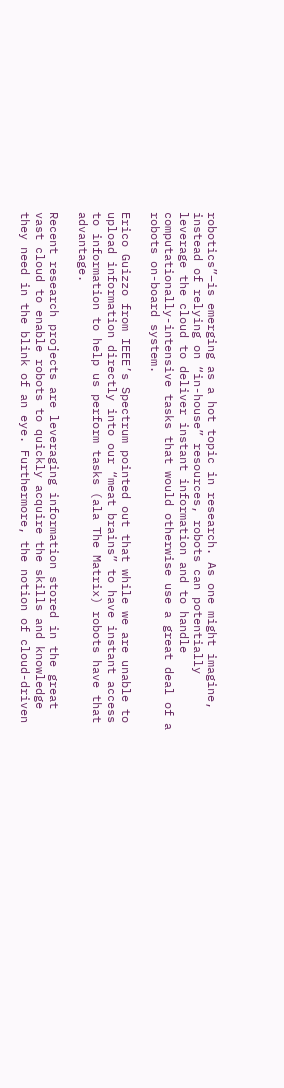robotics”–is emerging as a hot topic in research. As one might imagine, instead of relying on “in-house” resources, robots can potentially leverage the cloud to deliver instant information and to handle computationally-intensive tasks that would otherwise use a great deal of a robots on-board system.

Erico Guizzo from IEEE’s Spectrum pointed out that while we are unable to upload information directly into our “meat brains” to have instant access to information to help us perform tasks (ala The Matrix) robots have that advantage.

Recent research projects are leveraging information stored in the great vast cloud to enable robots to quickly acquire the skills and knowledge they need in the blink of an eye. Furthermore, the notion of cloud-driven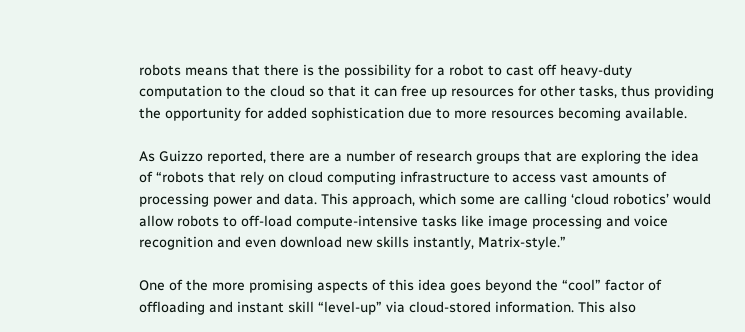robots means that there is the possibility for a robot to cast off heavy-duty computation to the cloud so that it can free up resources for other tasks, thus providing the opportunity for added sophistication due to more resources becoming available.

As Guizzo reported, there are a number of research groups that are exploring the idea of “robots that rely on cloud computing infrastructure to access vast amounts of processing power and data. This approach, which some are calling ‘cloud robotics’ would allow robots to off-load compute-intensive tasks like image processing and voice recognition and even download new skills instantly, Matrix-style.”

One of the more promising aspects of this idea goes beyond the “cool” factor of offloading and instant skill “level-up” via cloud-stored information. This also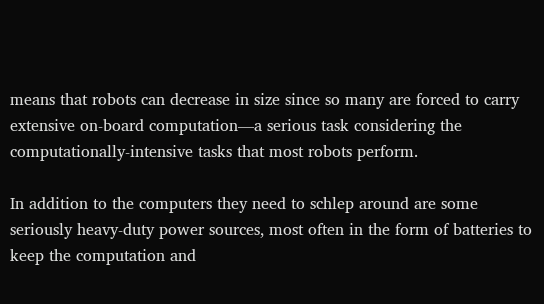means that robots can decrease in size since so many are forced to carry extensive on-board computation—a serious task considering the computationally-intensive tasks that most robots perform.

In addition to the computers they need to schlep around are some seriously heavy-duty power sources, most often in the form of batteries to keep the computation and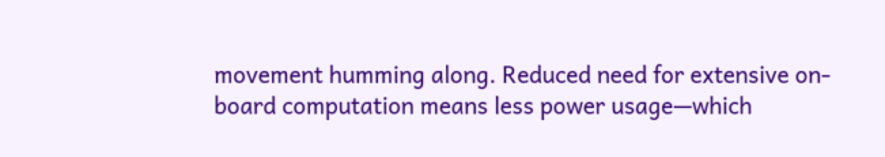movement humming along. Reduced need for extensive on-board computation means less power usage—which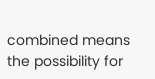combined means the possibility for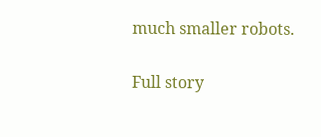much smaller robots.

Full story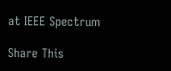at IEEE Spectrum

Share This